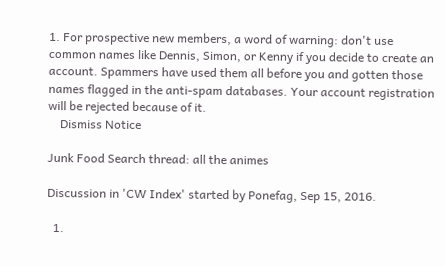1. For prospective new members, a word of warning: don't use common names like Dennis, Simon, or Kenny if you decide to create an account. Spammers have used them all before you and gotten those names flagged in the anti-spam databases. Your account registration will be rejected because of it.
    Dismiss Notice

Junk Food Search thread: all the animes

Discussion in 'CW Index' started by Ponefag, Sep 15, 2016.

  1.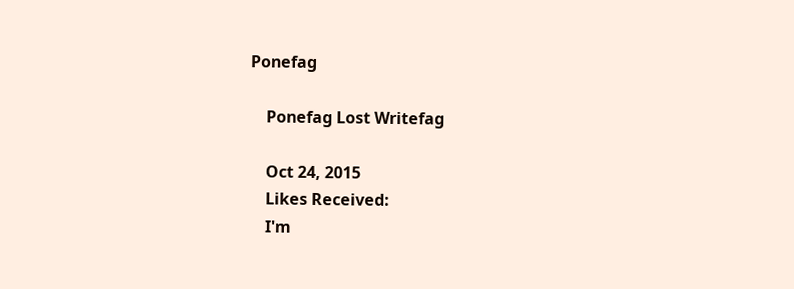Ponefag

    Ponefag Lost Writefag

    Oct 24, 2015
    Likes Received:
    I'm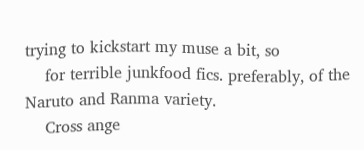trying to kickstart my muse a bit, so
    for terrible junkfood fics. preferably, of the Naruto and Ranma variety.
    Cross ange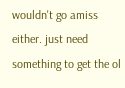wouldn't go amiss either. just need something to get the ol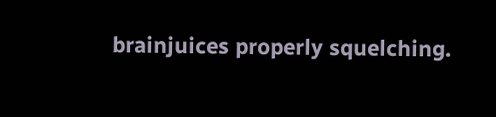brainjuices properly squelching.